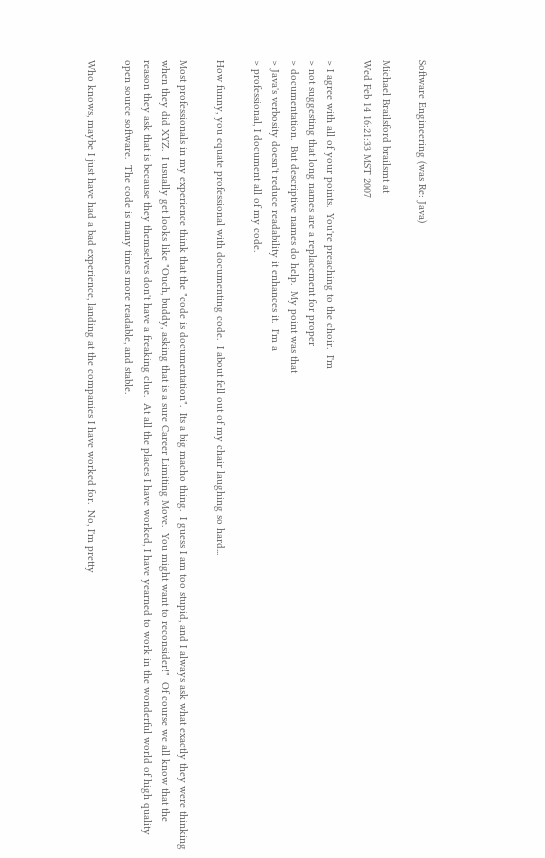Software Engineering (was Re: Java)

Michael Brailsford brailsmt at
Wed Feb 14 16:21:33 MST 2007

> I agree with all of your points.  You're preaching to the choir.  I'm
> not suggesting that long names are a replacement for proper
> documentation.  But descriptive names do help.  My point was that
> Java's verbosity doesn't reduce readability it enhances it.  I'm a
> professional, I document all of my code.

How funny, you equate professional with documenting code.  I about fell out of my chair laughing so hard...

Most professionals in my experience think that the "code is documentation".  Its a big macho thing.  I guess I am too stupid, and I always ask what exactly they were thinking when they did XYZ.  I usually get looks like "Ouch, buddy, asking that is a sure Career Limiting Move.  You might want to reconsider!"  Of course we all know that the reason they ask that is because they themselves don't have a freaking clue.  At all the places I have worked, I have yearned to work in the wonderful world of high quality open source software.  The code is many times more readable, and stable.

Who knows, maybe I just have had a bad experience, landing at the companies I have worked for.  No, I'm pretty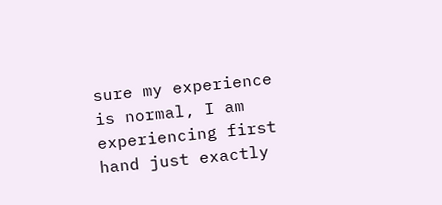sure my experience is normal, I am experiencing first hand just exactly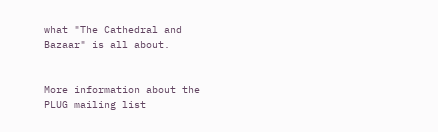what "The Cathedral and Bazaar" is all about.


More information about the PLUG mailing list